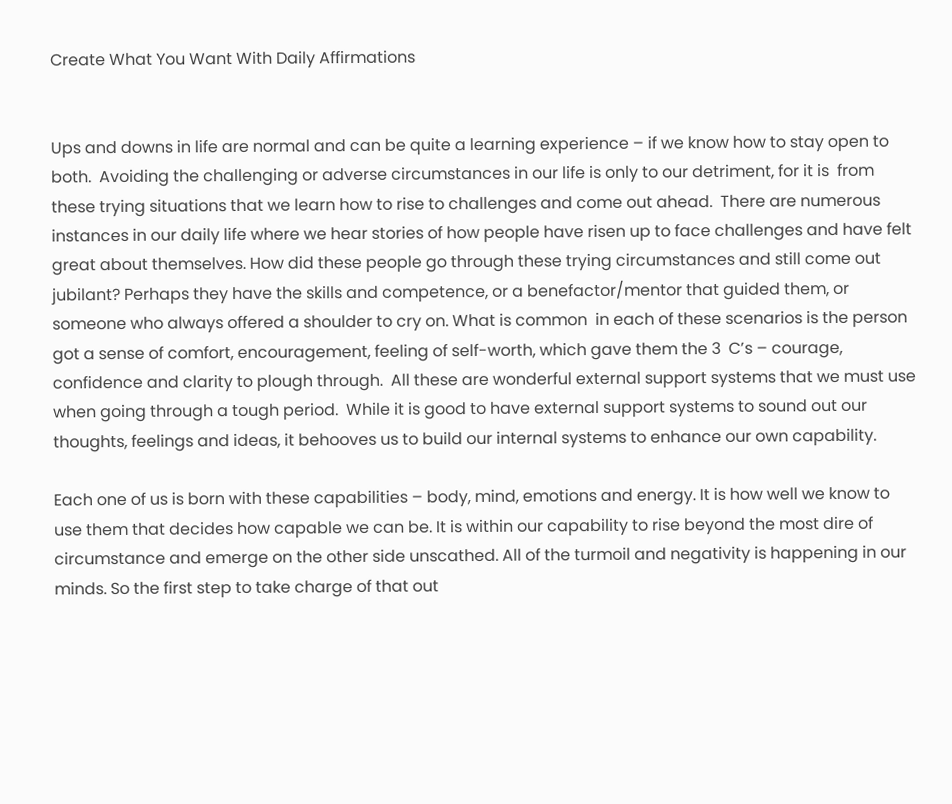Create What You Want With Daily Affirmations


Ups and downs in life are normal and can be quite a learning experience – if we know how to stay open to both.  Avoiding the challenging or adverse circumstances in our life is only to our detriment, for it is  from these trying situations that we learn how to rise to challenges and come out ahead.  There are numerous instances in our daily life where we hear stories of how people have risen up to face challenges and have felt great about themselves. How did these people go through these trying circumstances and still come out jubilant? Perhaps they have the skills and competence, or a benefactor/mentor that guided them, or someone who always offered a shoulder to cry on. What is common  in each of these scenarios is the person got a sense of comfort, encouragement, feeling of self-worth, which gave them the 3  C’s – courage, confidence and clarity to plough through.  All these are wonderful external support systems that we must use when going through a tough period.  While it is good to have external support systems to sound out our thoughts, feelings and ideas, it behooves us to build our internal systems to enhance our own capability.

Each one of us is born with these capabilities – body, mind, emotions and energy. It is how well we know to use them that decides how capable we can be. It is within our capability to rise beyond the most dire of circumstance and emerge on the other side unscathed. All of the turmoil and negativity is happening in our minds. So the first step to take charge of that out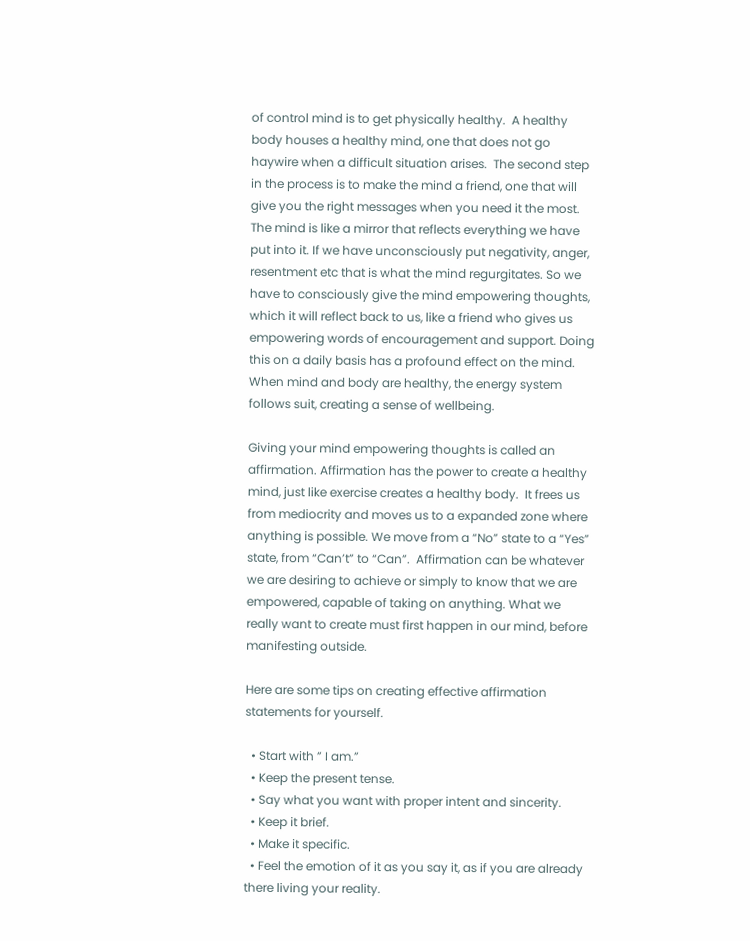of control mind is to get physically healthy.  A healthy body houses a healthy mind, one that does not go haywire when a difficult situation arises.  The second step in the process is to make the mind a friend, one that will give you the right messages when you need it the most. The mind is like a mirror that reflects everything we have put into it. If we have unconsciously put negativity, anger, resentment etc that is what the mind regurgitates. So we have to consciously give the mind empowering thoughts, which it will reflect back to us, like a friend who gives us empowering words of encouragement and support. Doing this on a daily basis has a profound effect on the mind. When mind and body are healthy, the energy system follows suit, creating a sense of wellbeing.

Giving your mind empowering thoughts is called an affirmation. Affirmation has the power to create a healthy mind, just like exercise creates a healthy body.  It frees us from mediocrity and moves us to a expanded zone where anything is possible. We move from a “No” state to a “Yes” state, from “Can’t” to “Can”.  Affirmation can be whatever we are desiring to achieve or simply to know that we are empowered, capable of taking on anything. What we really want to create must first happen in our mind, before manifesting outside.

Here are some tips on creating effective affirmation statements for yourself.

  • Start with ” I am.”
  • Keep the present tense.
  • Say what you want with proper intent and sincerity.
  • Keep it brief.
  • Make it specific.
  • Feel the emotion of it as you say it, as if you are already there living your reality.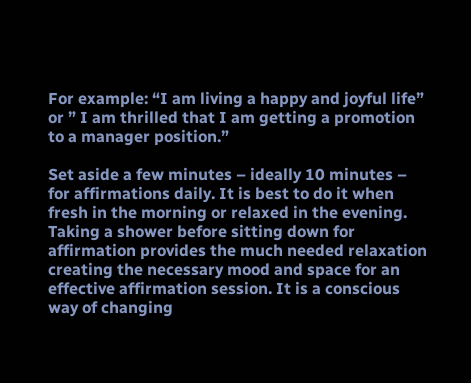For example: “I am living a happy and joyful life” or ” I am thrilled that I am getting a promotion to a manager position.”

Set aside a few minutes – ideally 10 minutes – for affirmations daily. It is best to do it when fresh in the morning or relaxed in the evening.  Taking a shower before sitting down for affirmation provides the much needed relaxation creating the necessary mood and space for an effective affirmation session. It is a conscious way of changing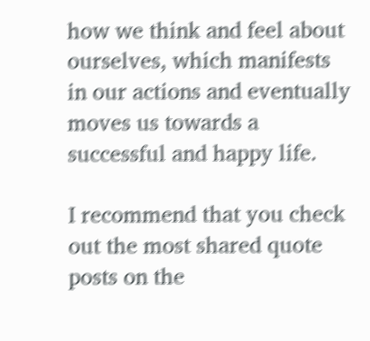how we think and feel about ourselves, which manifests in our actions and eventually moves us towards a successful and happy life.

I recommend that you check out the most shared quote posts on the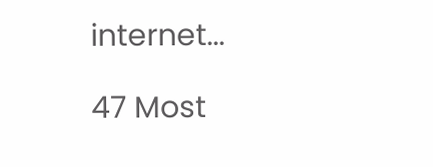internet...

47 Most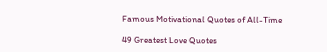Famous Motivational Quotes of All-Time

49 Greatest Love Quotes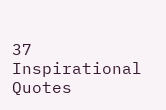37 Inspirational Quotes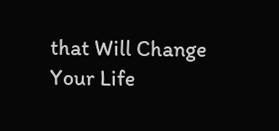that Will Change Your Life